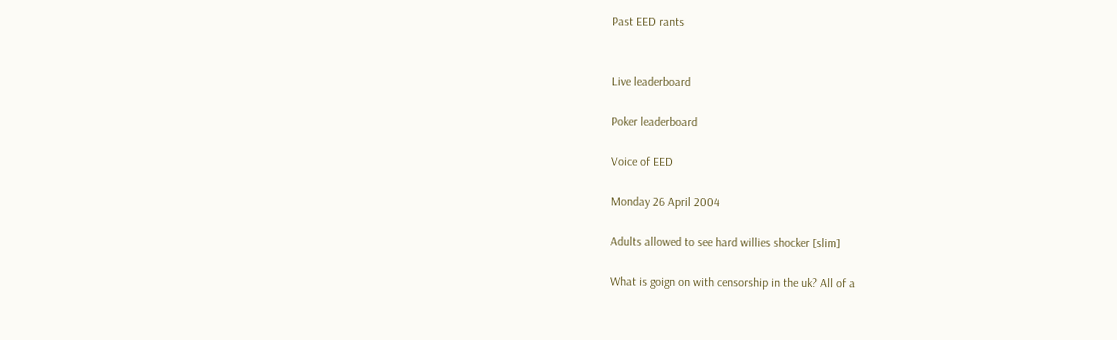Past EED rants


Live leaderboard

Poker leaderboard

Voice of EED

Monday 26 April 2004

Adults allowed to see hard willies shocker [slim]

What is goign on with censorship in the uk? All of a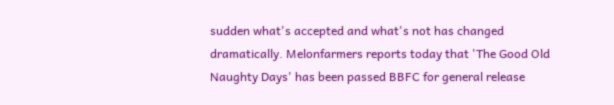sudden what's accepted and what's not has changed dramatically. Melonfarmers reports today that 'The Good Old Naughty Days' has been passed BBFC for general release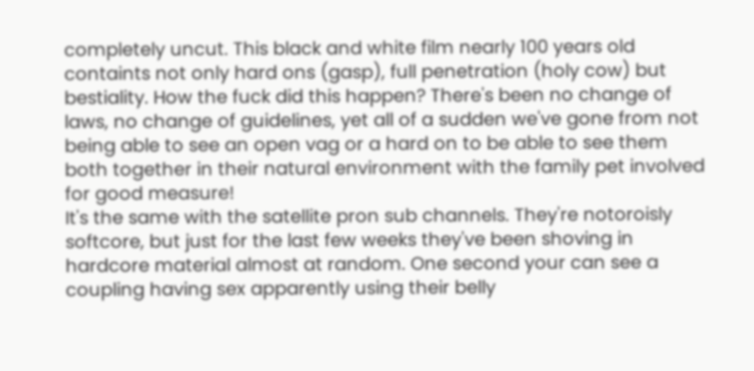completely uncut. This black and white film nearly 100 years old containts not only hard ons (gasp), full penetration (holy cow) but bestiality. How the fuck did this happen? There's been no change of laws, no change of guidelines, yet all of a sudden we've gone from not being able to see an open vag or a hard on to be able to see them both together in their natural environment with the family pet involved for good measure!
It's the same with the satellite pron sub channels. They're notoroisly softcore, but just for the last few weeks they've been shoving in hardcore material almost at random. One second your can see a coupling having sex apparently using their belly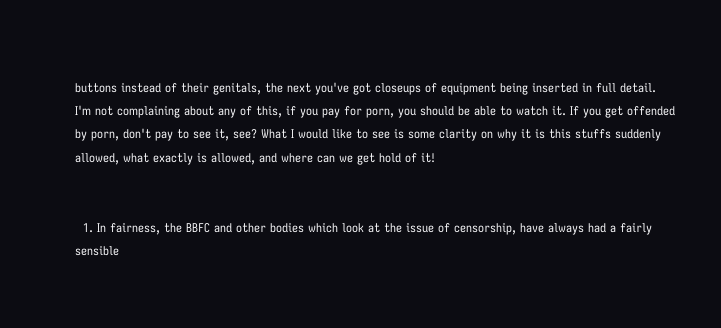buttons instead of their genitals, the next you've got closeups of equipment being inserted in full detail.
I'm not complaining about any of this, if you pay for porn, you should be able to watch it. If you get offended by porn, don't pay to see it, see? What I would like to see is some clarity on why it is this stuffs suddenly allowed, what exactly is allowed, and where can we get hold of it!


  1. In fairness, the BBFC and other bodies which look at the issue of censorship, have always had a fairly sensible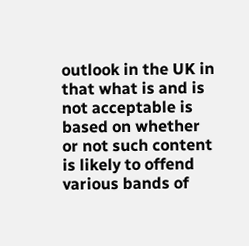outlook in the UK in that what is and is not acceptable is based on whether or not such content is likely to offend various bands of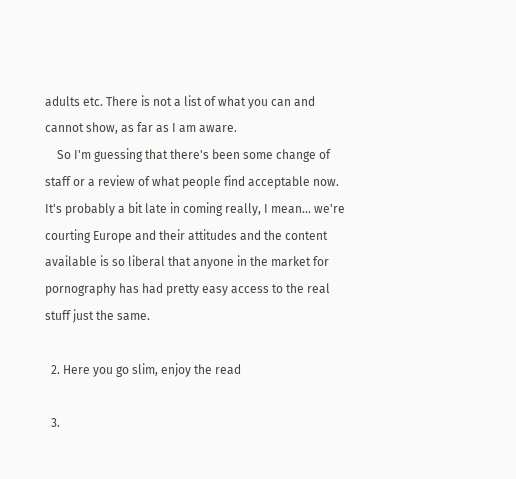adults etc. There is not a list of what you can and cannot show, as far as I am aware.
    So I'm guessing that there's been some change of staff or a review of what people find acceptable now. It's probably a bit late in coming really, I mean... we're courting Europe and their attitudes and the content available is so liberal that anyone in the market for pornography has had pretty easy access to the real stuff just the same.

  2. Here you go slim, enjoy the read

  3.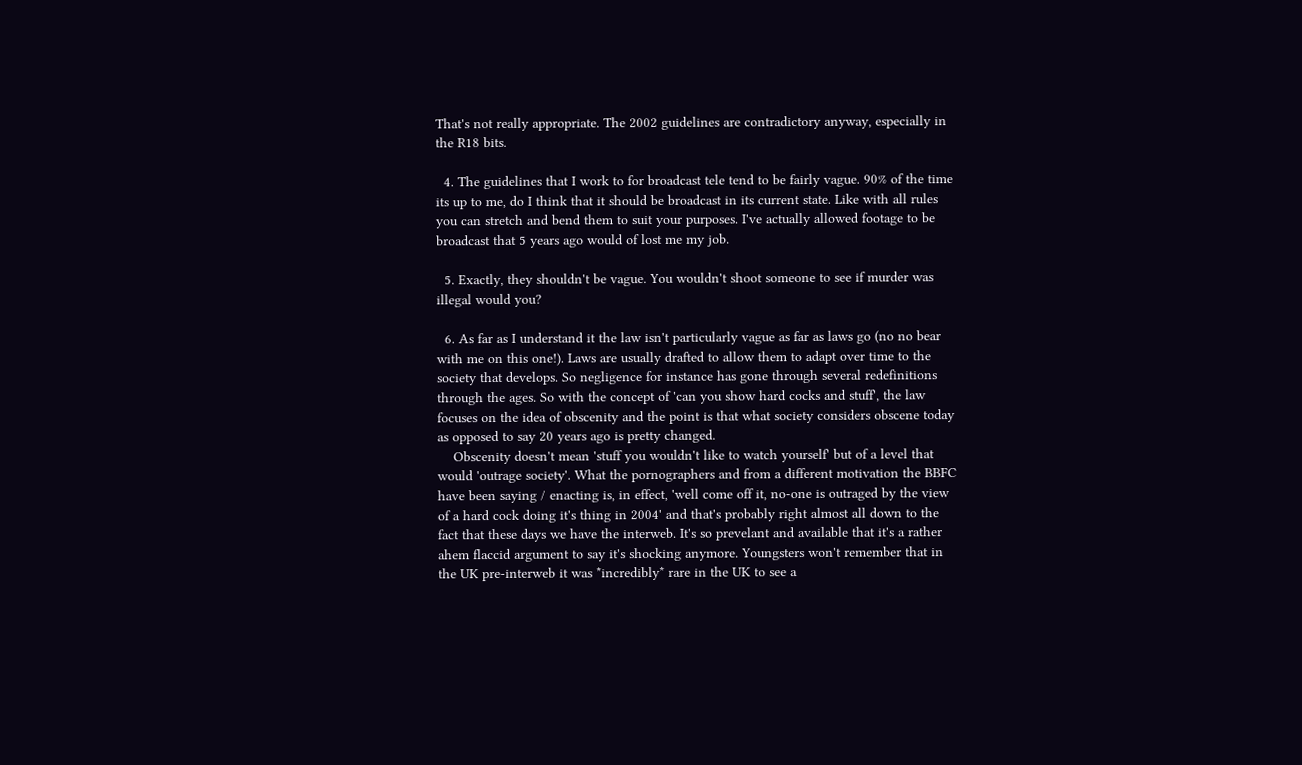That's not really appropriate. The 2002 guidelines are contradictory anyway, especially in the R18 bits.

  4. The guidelines that I work to for broadcast tele tend to be fairly vague. 90% of the time its up to me, do I think that it should be broadcast in its current state. Like with all rules you can stretch and bend them to suit your purposes. I've actually allowed footage to be broadcast that 5 years ago would of lost me my job.

  5. Exactly, they shouldn't be vague. You wouldn't shoot someone to see if murder was illegal would you?

  6. As far as I understand it the law isn't particularly vague as far as laws go (no no bear with me on this one!). Laws are usually drafted to allow them to adapt over time to the society that develops. So negligence for instance has gone through several redefinitions through the ages. So with the concept of 'can you show hard cocks and stuff', the law focuses on the idea of obscenity and the point is that what society considers obscene today as opposed to say 20 years ago is pretty changed.
    Obscenity doesn't mean 'stuff you wouldn't like to watch yourself' but of a level that would 'outrage society'. What the pornographers and from a different motivation the BBFC have been saying / enacting is, in effect, 'well come off it, no-one is outraged by the view of a hard cock doing it's thing in 2004' and that's probably right almost all down to the fact that these days we have the interweb. It's so prevelant and available that it's a rather ahem flaccid argument to say it's shocking anymore. Youngsters won't remember that in the UK pre-interweb it was *incredibly* rare in the UK to see a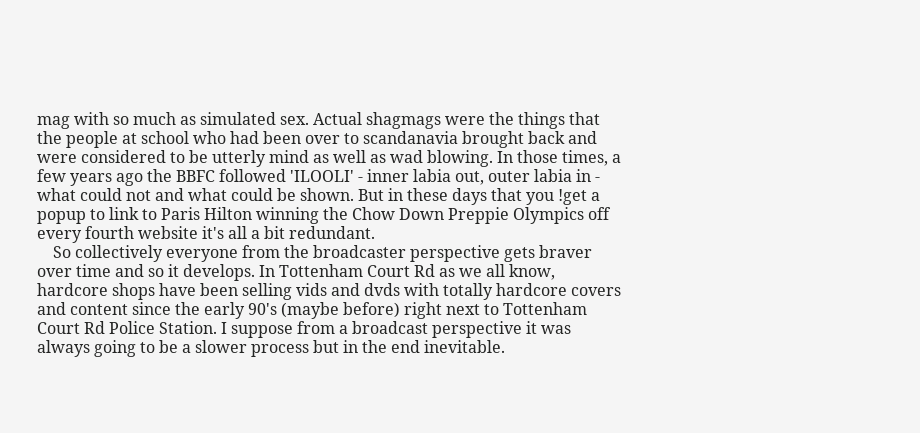mag with so much as simulated sex. Actual shagmags were the things that the people at school who had been over to scandanavia brought back and were considered to be utterly mind as well as wad blowing. In those times, a few years ago the BBFC followed 'ILOOLI' - inner labia out, outer labia in - what could not and what could be shown. But in these days that you !get a popup to link to Paris Hilton winning the Chow Down Preppie Olympics off every fourth website it's all a bit redundant.
    So collectively everyone from the broadcaster perspective gets braver over time and so it develops. In Tottenham Court Rd as we all know, hardcore shops have been selling vids and dvds with totally hardcore covers and content since the early 90's (maybe before) right next to Tottenham Court Rd Police Station. I suppose from a broadcast perspective it was always going to be a slower process but in the end inevitable.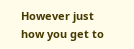However just how you get to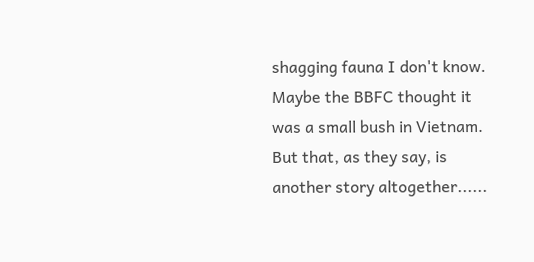shagging fauna I don't know. Maybe the BBFC thought it was a small bush in Vietnam. But that, as they say, is another story altogether......